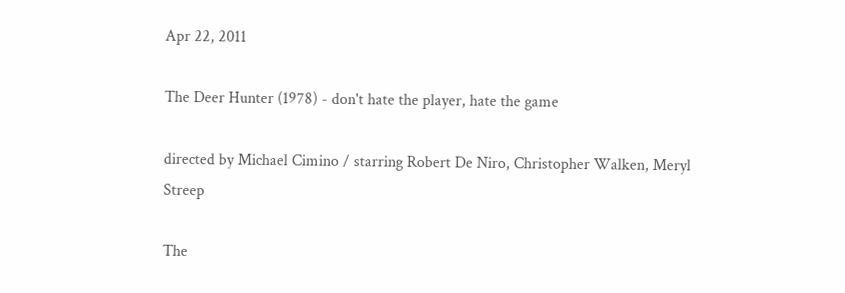Apr 22, 2011

The Deer Hunter (1978) - don't hate the player, hate the game

directed by Michael Cimino / starring Robert De Niro, Christopher Walken, Meryl Streep

The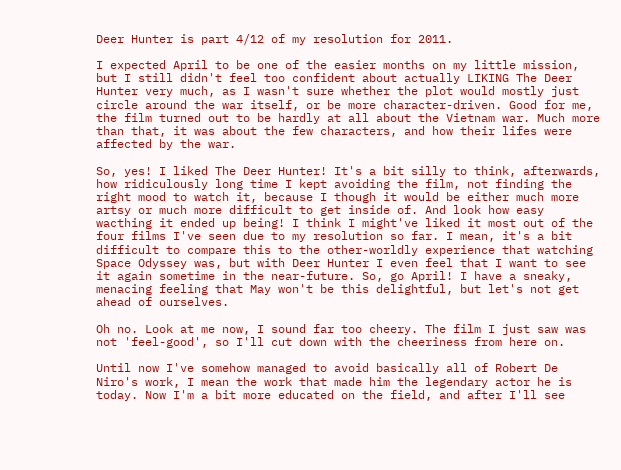Deer Hunter is part 4/12 of my resolution for 2011.

I expected April to be one of the easier months on my little mission, but I still didn't feel too confident about actually LIKING The Deer Hunter very much, as I wasn't sure whether the plot would mostly just circle around the war itself, or be more character-driven. Good for me, the film turned out to be hardly at all about the Vietnam war. Much more than that, it was about the few characters, and how their lifes were affected by the war.

So, yes! I liked The Deer Hunter! It's a bit silly to think, afterwards, how ridiculously long time I kept avoiding the film, not finding the right mood to watch it, because I though it would be either much more artsy or much more difficult to get inside of. And look how easy wacthing it ended up being! I think I might've liked it most out of the four films I've seen due to my resolution so far. I mean, it's a bit difficult to compare this to the other-worldly experience that watching Space Odyssey was, but with Deer Hunter I even feel that I want to see it again sometime in the near-future. So, go April! I have a sneaky, menacing feeling that May won't be this delightful, but let's not get ahead of ourselves.

Oh no. Look at me now, I sound far too cheery. The film I just saw was not 'feel-good', so I'll cut down with the cheeriness from here on.

Until now I've somehow managed to avoid basically all of Robert De Niro's work, I mean the work that made him the legendary actor he is today. Now I'm a bit more educated on the field, and after I'll see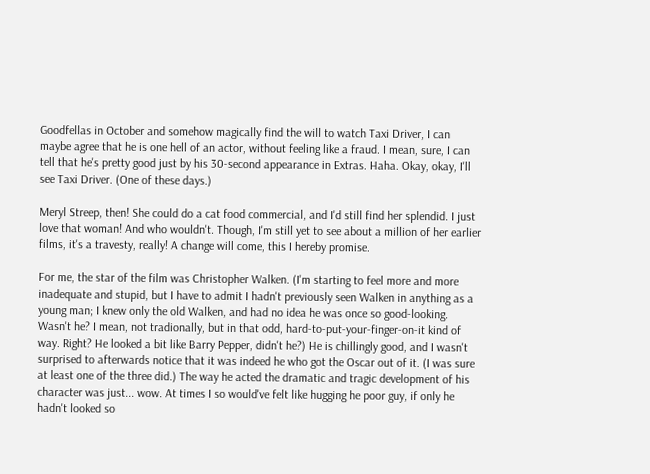Goodfellas in October and somehow magically find the will to watch Taxi Driver, I can maybe agree that he is one hell of an actor, without feeling like a fraud. I mean, sure, I can tell that he's pretty good just by his 30-second appearance in Extras. Haha. Okay, okay, I'll see Taxi Driver. (One of these days.)

Meryl Streep, then! She could do a cat food commercial, and I'd still find her splendid. I just love that woman! And who wouldn't. Though, I'm still yet to see about a million of her earlier films, it's a travesty, really! A change will come, this I hereby promise.

For me, the star of the film was Christopher Walken. (I'm starting to feel more and more inadequate and stupid, but I have to admit I hadn't previously seen Walken in anything as a young man; I knew only the old Walken, and had no idea he was once so good-looking. Wasn't he? I mean, not tradionally, but in that odd, hard-to-put-your-finger-on-it kind of way. Right? He looked a bit like Barry Pepper, didn't he?) He is chillingly good, and I wasn't surprised to afterwards notice that it was indeed he who got the Oscar out of it. (I was sure at least one of the three did.) The way he acted the dramatic and tragic development of his character was just... wow. At times I so would've felt like hugging he poor guy, if only he hadn't looked so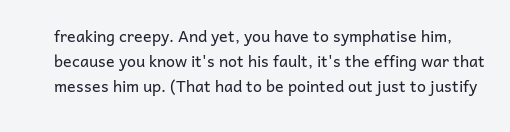freaking creepy. And yet, you have to symphatise him, because you know it's not his fault, it's the effing war that messes him up. (That had to be pointed out just to justify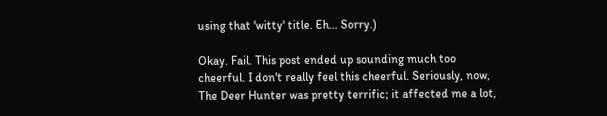using that 'witty' title. Eh... Sorry.)

Okay. Fail. This post ended up sounding much too cheerful. I don't really feel this cheerful. Seriously, now, The Deer Hunter was pretty terrific; it affected me a lot,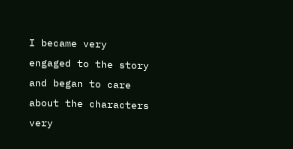I became very engaged to the story and began to care about the characters very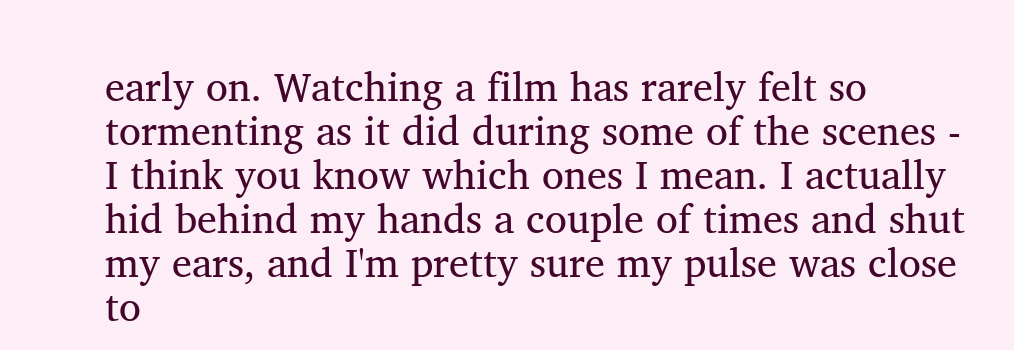early on. Watching a film has rarely felt so tormenting as it did during some of the scenes - I think you know which ones I mean. I actually hid behind my hands a couple of times and shut my ears, and I'm pretty sure my pulse was close to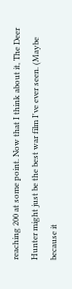reaching 200 at some point. Now that I think about it, The Deer Hunter might just be the best war film I've ever seen. (Maybe because it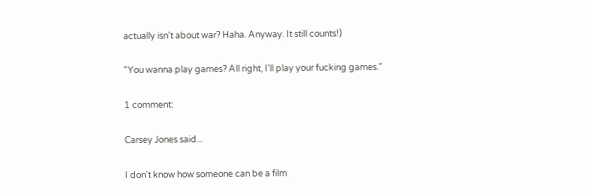actually isn't about war? Haha. Anyway. It still counts!)

"You wanna play games? All right, I'll play your fucking games."

1 comment:

Carsey Jones said...

I don't know how someone can be a film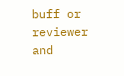buff or reviewer and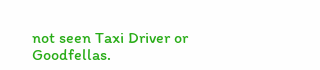not seen Taxi Driver or Goodfellas.